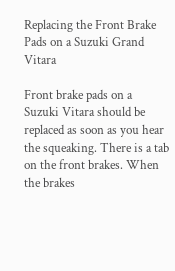Replacing the Front Brake Pads on a Suzuki Grand Vitara

Front brake pads on a Suzuki Vitara should be replaced as soon as you hear the squeaking. There is a tab on the front brakes. When the brakes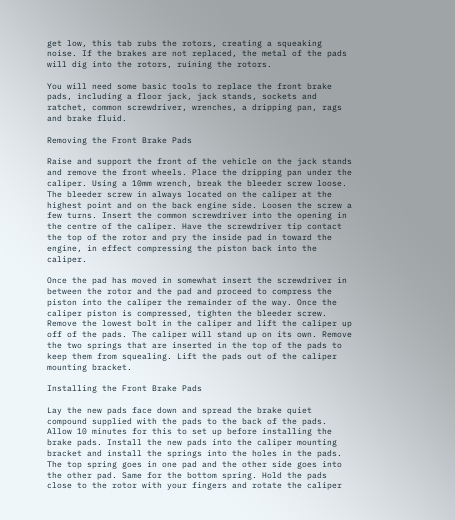get low, this tab rubs the rotors, creating a squeaking noise. If the brakes are not replaced, the metal of the pads will dig into the rotors, ruining the rotors.

You will need some basic tools to replace the front brake pads, including a floor jack, jack stands, sockets and ratchet, common screwdriver, wrenches, a dripping pan, rags and brake fluid.

Removing the Front Brake Pads

Raise and support the front of the vehicle on the jack stands and remove the front wheels. Place the dripping pan under the caliper. Using a 10mm wrench, break the bleeder screw loose. The bleeder screw in always located on the caliper at the highest point and on the back engine side. Loosen the screw a few turns. Insert the common screwdriver into the opening in the centre of the caliper. Have the screwdriver tip contact the top of the rotor and pry the inside pad in toward the engine, in effect compressing the piston back into the caliper.

Once the pad has moved in somewhat insert the screwdriver in between the rotor and the pad and proceed to compress the piston into the caliper the remainder of the way. Once the caliper piston is compressed, tighten the bleeder screw. Remove the lowest bolt in the caliper and lift the caliper up off of the pads. The caliper will stand up on its own. Remove the two springs that are inserted in the top of the pads to keep them from squealing. Lift the pads out of the caliper mounting bracket.

Installing the Front Brake Pads

Lay the new pads face down and spread the brake quiet compound supplied with the pads to the back of the pads. Allow 10 minutes for this to set up before installing the brake pads. Install the new pads into the caliper mounting bracket and install the springs into the holes in the pads. The top spring goes in one pad and the other side goes into the other pad. Same for the bottom spring. Hold the pads close to the rotor with your fingers and rotate the caliper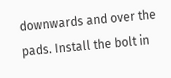downwards and over the pads. Install the bolt in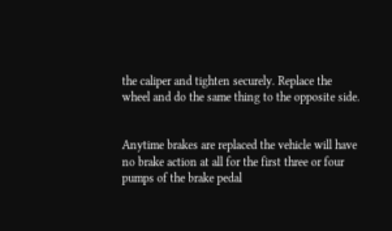the caliper and tighten securely. Replace the wheel and do the same thing to the opposite side.


Anytime brakes are replaced the vehicle will have no brake action at all for the first three or four pumps of the brake pedal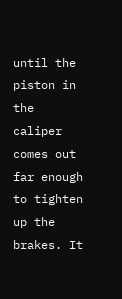until the piston in the caliper comes out far enough to tighten up the brakes. It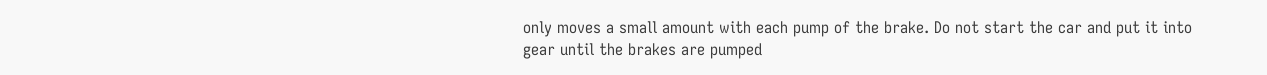only moves a small amount with each pump of the brake. Do not start the car and put it into gear until the brakes are pumped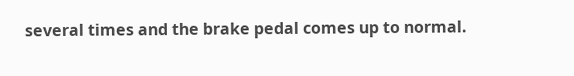several times and the brake pedal comes up to normal.